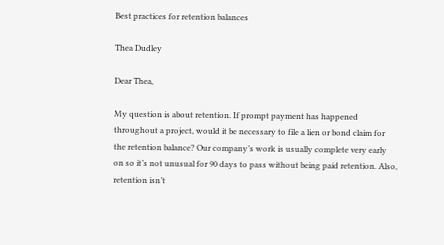Best practices for retention balances

Thea Dudley

Dear Thea,

My question is about retention. If prompt payment has happened throughout a project, would it be necessary to file a lien or bond claim for the retention balance? Our company’s work is usually complete very early on so it’s not unusual for 90 days to pass without being paid retention. Also, retention isn’t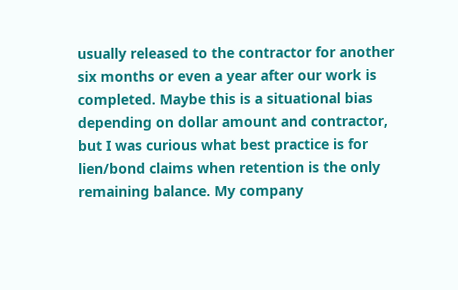usually released to the contractor for another six months or even a year after our work is completed. Maybe this is a situational bias depending on dollar amount and contractor, but I was curious what best practice is for lien/bond claims when retention is the only remaining balance. My company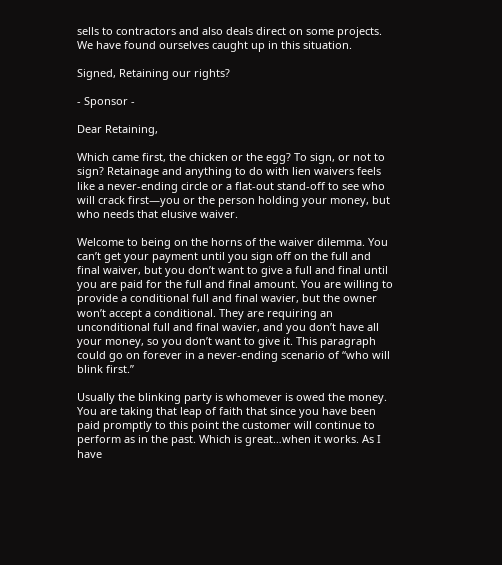sells to contractors and also deals direct on some projects. We have found ourselves caught up in this situation.

Signed, Retaining our rights?

- Sponsor -

Dear Retaining,

Which came first, the chicken or the egg? To sign, or not to sign? Retainage and anything to do with lien waivers feels like a never-ending circle or a flat-out stand-off to see who will crack first—you or the person holding your money, but who needs that elusive waiver.

Welcome to being on the horns of the waiver dilemma. You can’t get your payment until you sign off on the full and final waiver, but you don’t want to give a full and final until you are paid for the full and final amount. You are willing to provide a conditional full and final wavier, but the owner won’t accept a conditional. They are requiring an unconditional full and final wavier, and you don’t have all your money, so you don’t want to give it. This paragraph could go on forever in a never-ending scenario of “who will blink first.”

Usually the blinking party is whomever is owed the money. You are taking that leap of faith that since you have been paid promptly to this point the customer will continue to perform as in the past. Which is great…when it works. As I have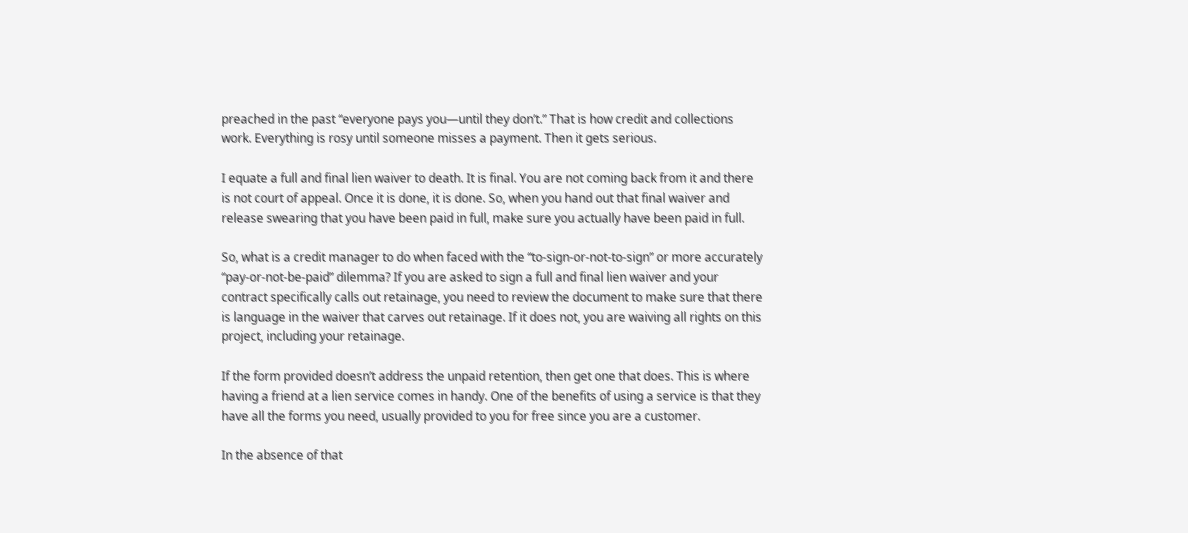preached in the past “everyone pays you—until they don’t.” That is how credit and collections work. Everything is rosy until someone misses a payment. Then it gets serious.

I equate a full and final lien waiver to death. It is final. You are not coming back from it and there is not court of appeal. Once it is done, it is done. So, when you hand out that final waiver and release swearing that you have been paid in full, make sure you actually have been paid in full.

So, what is a credit manager to do when faced with the “to-sign-or-not-to-sign” or more accurately “pay-or-not-be-paid” dilemma? If you are asked to sign a full and final lien waiver and your contract specifically calls out retainage, you need to review the document to make sure that there is language in the waiver that carves out retainage. If it does not, you are waiving all rights on this project, including your retainage.

If the form provided doesn’t address the unpaid retention, then get one that does. This is where having a friend at a lien service comes in handy. One of the benefits of using a service is that they have all the forms you need, usually provided to you for free since you are a customer.

In the absence of that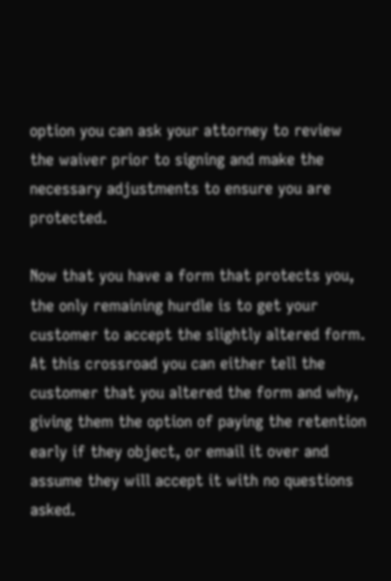option you can ask your attorney to review the waiver prior to signing and make the necessary adjustments to ensure you are protected.

Now that you have a form that protects you, the only remaining hurdle is to get your customer to accept the slightly altered form. At this crossroad you can either tell the customer that you altered the form and why, giving them the option of paying the retention early if they object, or email it over and assume they will accept it with no questions asked.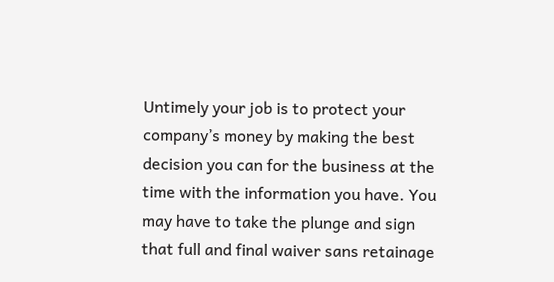Untimely your job is to protect your company’s money by making the best decision you can for the business at the time with the information you have. You may have to take the plunge and sign that full and final waiver sans retainage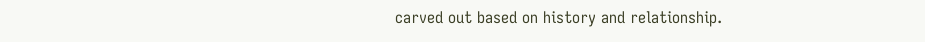carved out based on history and relationship.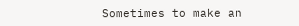Sometimes to make an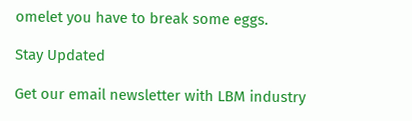omelet you have to break some eggs.

Stay Updated

Get our email newsletter with LBM industry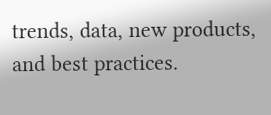trends, data, new products, and best practices.